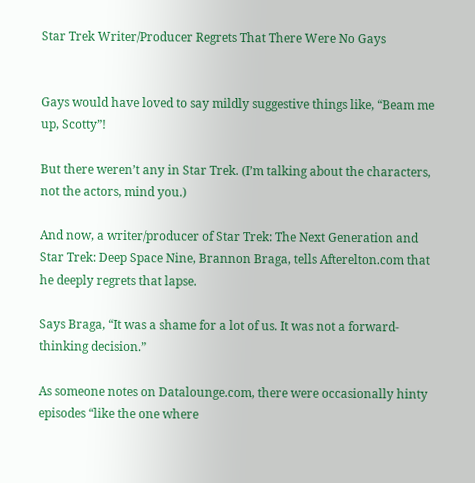Star Trek Writer/Producer Regrets That There Were No Gays


Gays would have loved to say mildly suggestive things like, “Beam me up, Scotty”!

But there weren’t any in Star Trek. (I’m talking about the characters, not the actors, mind you.)

And now, a writer/producer of Star Trek: The Next Generation and Star Trek: Deep Space Nine, Brannon Braga, tells Afterelton.com that he deeply regrets that lapse.

Says Braga, “It was a shame for a lot of us. It was not a forward-thinking decision.”

As someone notes on Datalounge.com, there were occasionally hinty episodes “like the one where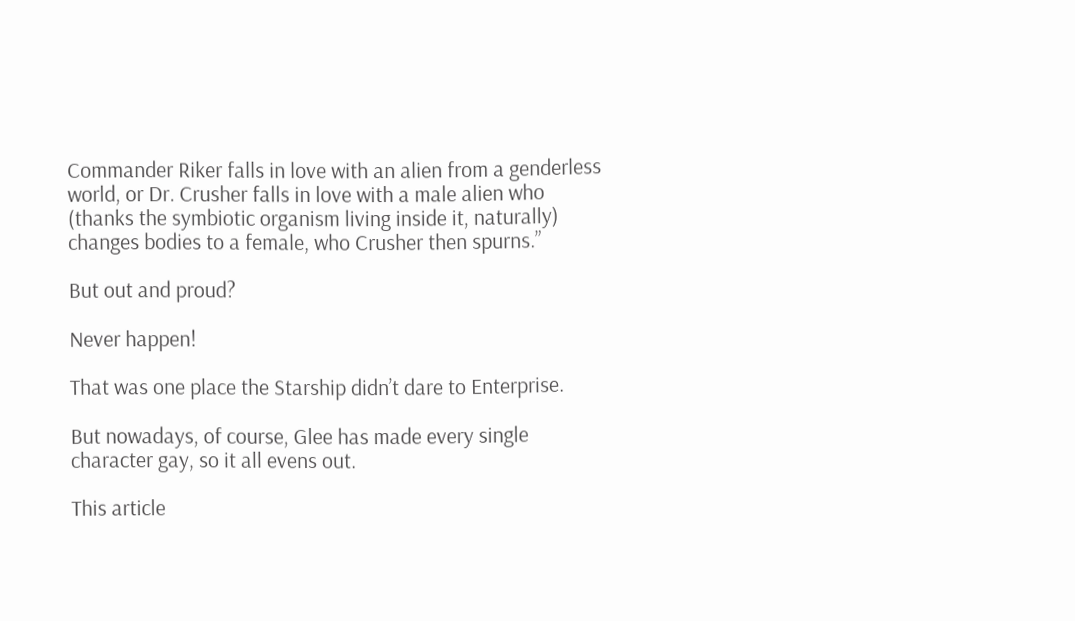Commander Riker falls in love with an alien from a genderless world, or Dr. Crusher falls in love with a male alien who (thanks the symbiotic organism living inside it, naturally) changes bodies to a female, who Crusher then spurns.”

But out and proud?

Never happen!

That was one place the Starship didn’t dare to Enterprise.

But nowadays, of course, Glee has made every single character gay, so it all evens out.

This article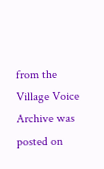from the Village Voice Archive was posted on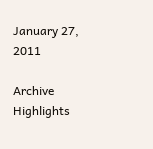January 27, 2011

Archive Highlights